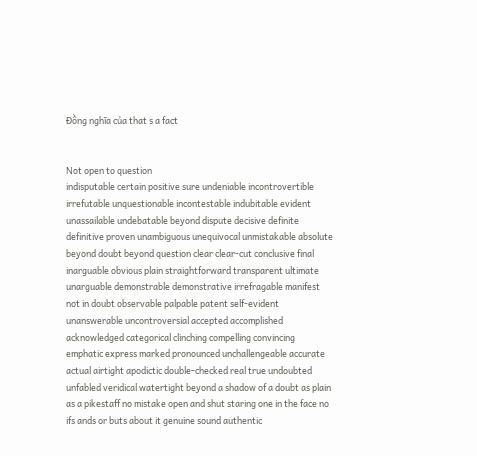Đồng nghĩa của that s a fact


Not open to question
indisputable certain positive sure undeniable incontrovertible irrefutable unquestionable incontestable indubitable evident unassailable undebatable beyond dispute decisive definite definitive proven unambiguous unequivocal unmistakable absolute beyond doubt beyond question clear clear-cut conclusive final inarguable obvious plain straightforward transparent ultimate unarguable demonstrable demonstrative irrefragable manifest not in doubt observable palpable patent self-evident unanswerable uncontroversial accepted accomplished acknowledged categorical clinching compelling convincing emphatic express marked pronounced unchallengeable accurate actual airtight apodictic double-checked real true undoubted unfabled veridical watertight beyond a shadow of a doubt as plain as a pikestaff no mistake open and shut staring one in the face no ifs ands or buts about it genuine sound authentic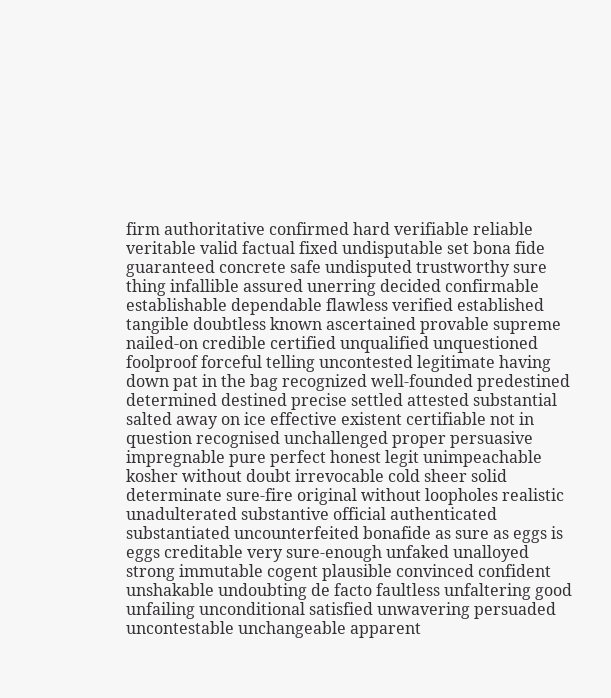firm authoritative confirmed hard verifiable reliable veritable valid factual fixed undisputable set bona fide guaranteed concrete safe undisputed trustworthy sure thing infallible assured unerring decided confirmable establishable dependable flawless verified established tangible doubtless known ascertained provable supreme nailed-on credible certified unqualified unquestioned foolproof forceful telling uncontested legitimate having down pat in the bag recognized well-founded predestined determined destined precise settled attested substantial salted away on ice effective existent certifiable not in question recognised unchallenged proper persuasive impregnable pure perfect honest legit unimpeachable kosher without doubt irrevocable cold sheer solid determinate sure-fire original without loopholes realistic unadulterated substantive official authenticated substantiated uncounterfeited bonafide as sure as eggs is eggs creditable very sure-enough unfaked unalloyed strong immutable cogent plausible convinced confident unshakable undoubting de facto faultless unfaltering good unfailing unconditional satisfied unwavering persuaded uncontestable unchangeable apparent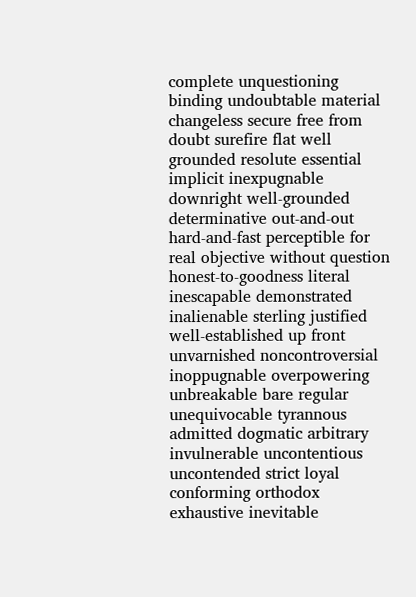complete unquestioning binding undoubtable material changeless secure free from doubt surefire flat well grounded resolute essential implicit inexpugnable downright well-grounded determinative out-and-out hard-and-fast perceptible for real objective without question honest-to-goodness literal inescapable demonstrated inalienable sterling justified well-established up front unvarnished noncontroversial inoppugnable overpowering unbreakable bare regular unequivocable tyrannous admitted dogmatic arbitrary invulnerable uncontentious uncontended strict loyal conforming orthodox exhaustive inevitable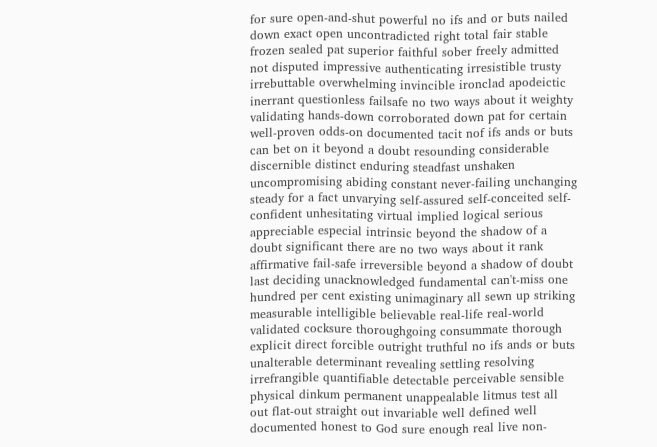for sure open-and-shut powerful no ifs and or buts nailed down exact open uncontradicted right total fair stable frozen sealed pat superior faithful sober freely admitted not disputed impressive authenticating irresistible trusty irrebuttable overwhelming invincible ironclad apodeictic inerrant questionless failsafe no two ways about it weighty validating hands-down corroborated down pat for certain well-proven odds-on documented tacit nof ifs ands or buts can bet on it beyond a doubt resounding considerable discernible distinct enduring steadfast unshaken uncompromising abiding constant never-failing unchanging steady for a fact unvarying self-assured self-conceited self-confident unhesitating virtual implied logical serious appreciable especial intrinsic beyond the shadow of a doubt significant there are no two ways about it rank affirmative fail-safe irreversible beyond a shadow of doubt last deciding unacknowledged fundamental can't-miss one hundred per cent existing unimaginary all sewn up striking measurable intelligible believable real-life real-world validated cocksure thoroughgoing consummate thorough explicit direct forcible outright truthful no ifs ands or buts unalterable determinant revealing settling resolving irrefrangible quantifiable detectable perceivable sensible physical dinkum permanent unappealable litmus test all out flat-out straight out invariable well defined well documented honest to God sure enough real live non-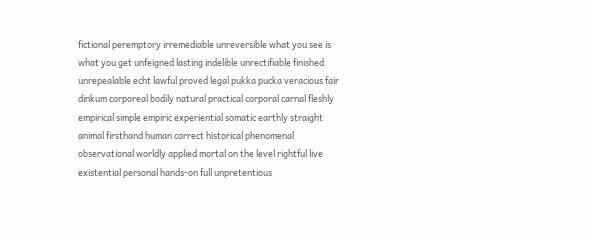fictional peremptory irremediable unreversible what you see is what you get unfeigned lasting indelible unrectifiable finished unrepealable echt lawful proved legal pukka pucka veracious fair dinkum corporeal bodily natural practical corporal carnal fleshly empirical simple empiric experiential somatic earthly straight animal firsthand human correct historical phenomenal observational worldly applied mortal on the level rightful live existential personal hands-on full unpretentious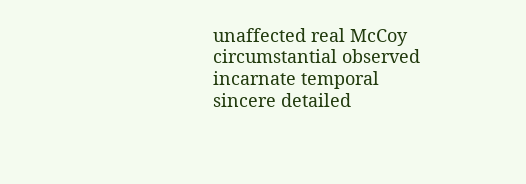unaffected real McCoy circumstantial observed incarnate temporal sincere detailed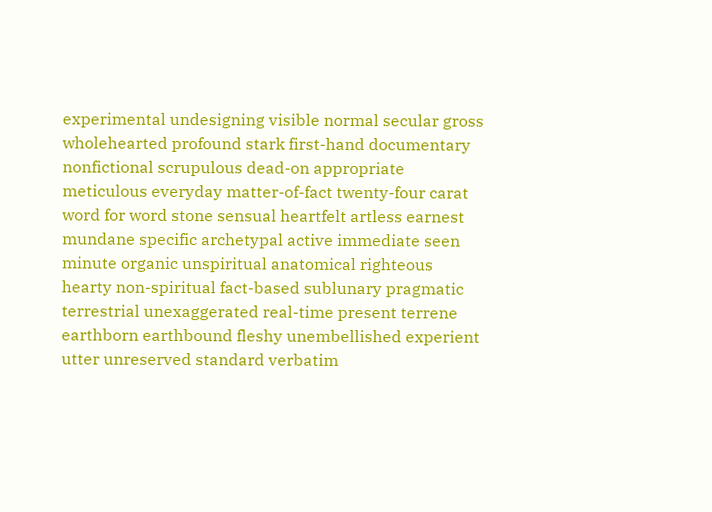experimental undesigning visible normal secular gross wholehearted profound stark first-hand documentary nonfictional scrupulous dead-on appropriate meticulous everyday matter-of-fact twenty-four carat word for word stone sensual heartfelt artless earnest mundane specific archetypal active immediate seen minute organic unspiritual anatomical righteous hearty non-spiritual fact-based sublunary pragmatic terrestrial unexaggerated real-time present terrene earthborn earthbound fleshy unembellished experient utter unreserved standard verbatim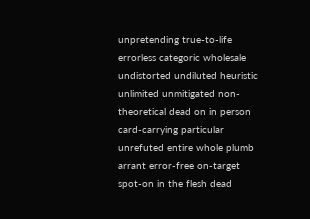unpretending true-to-life errorless categoric wholesale undistorted undiluted heuristic unlimited unmitigated non-theoretical dead on in person card-carrying particular unrefuted entire whole plumb arrant error-free on-target spot-on in the flesh dead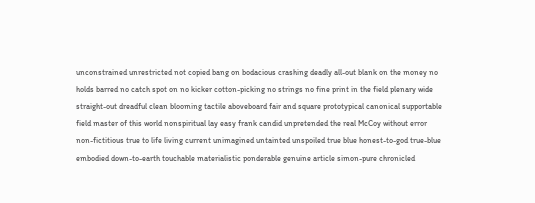unconstrained unrestricted not copied bang on bodacious crashing deadly all-out blank on the money no holds barred no catch spot on no kicker cotton-picking no strings no fine print in the field plenary wide straight-out dreadful clean blooming tactile aboveboard fair and square prototypical canonical supportable field master of this world nonspiritual lay easy frank candid unpretended the real McCoy without error non-fictitious true to life living current unimagined untainted unspoiled true blue honest-to-god true-blue embodied down-to-earth touchable materialistic ponderable genuine article simon-pure chronicled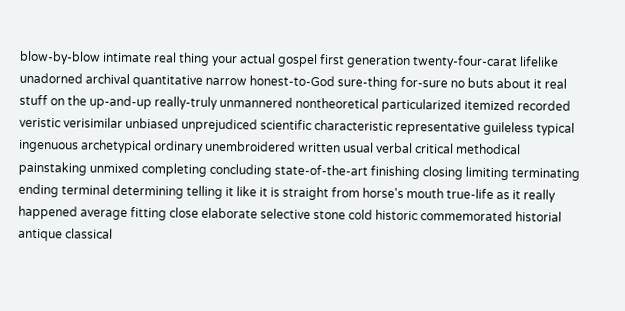blow-by-blow intimate real thing your actual gospel first generation twenty-four-carat lifelike unadorned archival quantitative narrow honest-to-God sure-thing for-sure no buts about it real stuff on the up-and-up really-truly unmannered nontheoretical particularized itemized recorded veristic verisimilar unbiased unprejudiced scientific characteristic representative guileless typical ingenuous archetypical ordinary unembroidered written usual verbal critical methodical painstaking unmixed completing concluding state-of-the-art finishing closing limiting terminating ending terminal determining telling it like it is straight from horse's mouth true-life as it really happened average fitting close elaborate selective stone cold historic commemorated historial antique classical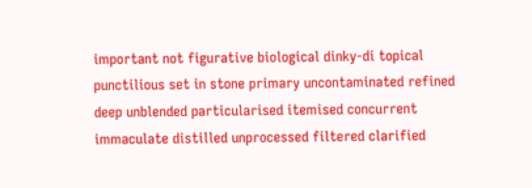important not figurative biological dinky-di topical punctilious set in stone primary uncontaminated refined deep unblended particularised itemised concurrent immaculate distilled unprocessed filtered clarified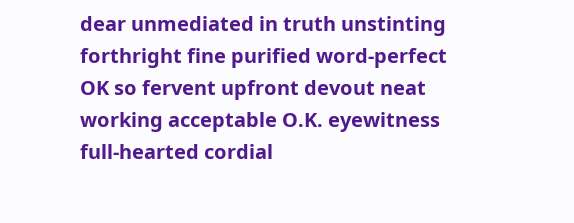dear unmediated in truth unstinting forthright fine purified word-perfect OK so fervent upfront devout neat working acceptable O.K. eyewitness full-hearted cordial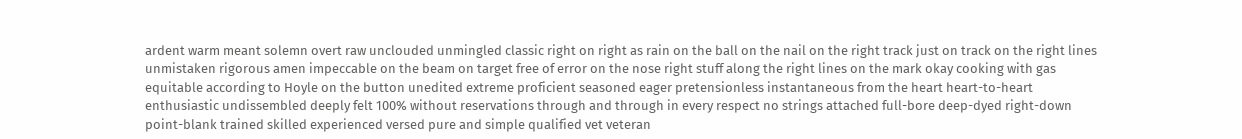ardent warm meant solemn overt raw unclouded unmingled classic right on right as rain on the ball on the nail on the right track just on track on the right lines unmistaken rigorous amen impeccable on the beam on target free of error on the nose right stuff along the right lines on the mark okay cooking with gas equitable according to Hoyle on the button unedited extreme proficient seasoned eager pretensionless instantaneous from the heart heart-to-heart enthusiastic undissembled deeply felt 100% without reservations through and through in every respect no strings attached full-bore deep-dyed right-down point-blank trained skilled experienced versed pure and simple qualified vet veteran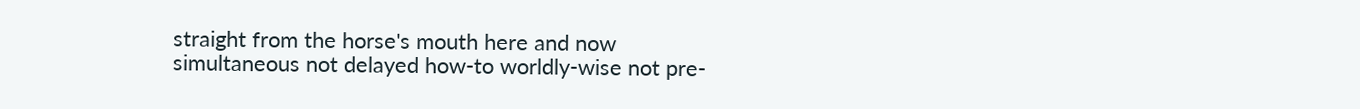straight from the horse's mouth here and now simultaneous not delayed how-to worldly-wise not pre-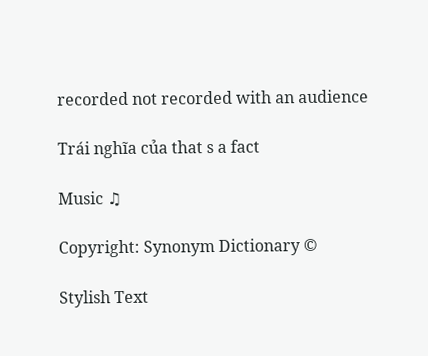recorded not recorded with an audience

Trái nghĩa của that s a fact

Music ♫

Copyright: Synonym Dictionary ©

Stylish Text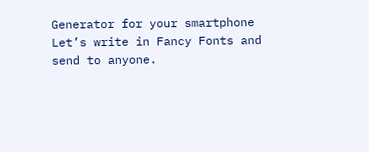Generator for your smartphone
Let’s write in Fancy Fonts and send to anyone.